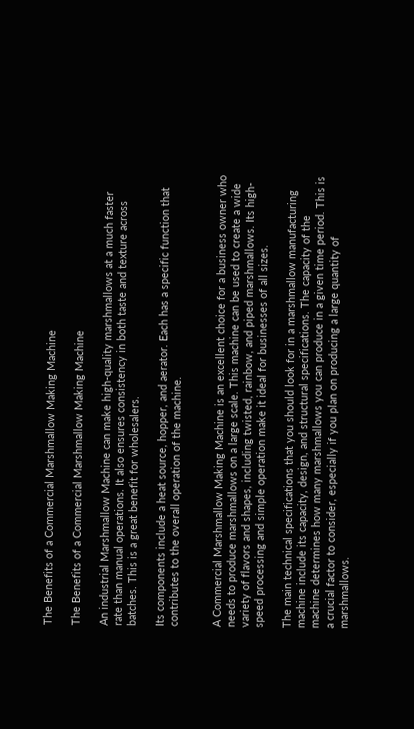The Benefits of a Commercial Marshmallow Making Machine

The Benefits of a Commercial Marshmallow Making Machine

An industrial Marshmallow Machine can make high-quality marshmallows at a much faster rate than manual operations. It also ensures consistency in both taste and texture across batches. This is a great benefit for wholesalers.

Its components include a heat source, hopper, and aerator. Each has a specific function that contributes to the overall operation of the machine.


A Commercial Marshmallow Making Machine is an excellent choice for a business owner who needs to produce marshmallows on a large scale. This machine can be used to create a wide variety of flavors and shapes, including twisted, rainbow, and piped marshmallows. Its high-speed processing and simple operation make it ideal for businesses of all sizes.

The main technical specifications that you should look for in a marshmallow manufacturing machine include its capacity, design, and structural specifications. The capacity of the machine determines how many marshmallows you can produce in a given time period. This is a crucial factor to consider, especially if you plan on producing a large quantity of marshmallows.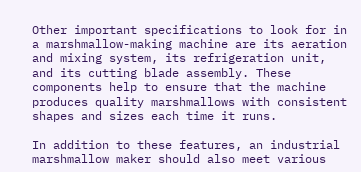Other important specifications to look for in a marshmallow-making machine are its aeration and mixing system, its refrigeration unit, and its cutting blade assembly. These components help to ensure that the machine produces quality marshmallows with consistent shapes and sizes each time it runs.

In addition to these features, an industrial marshmallow maker should also meet various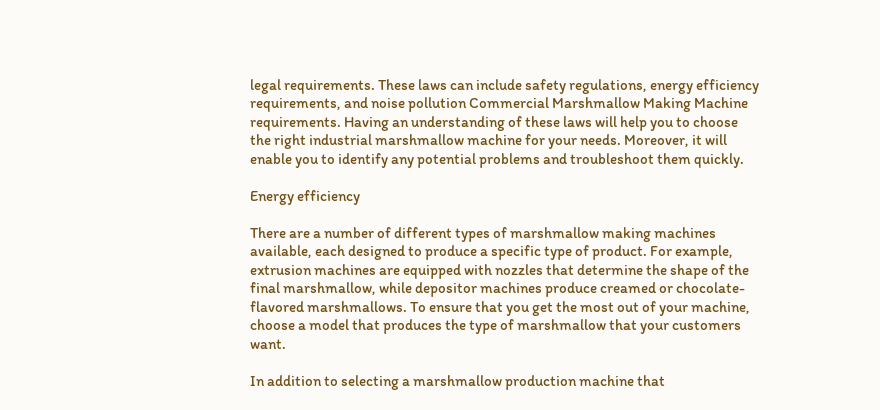legal requirements. These laws can include safety regulations, energy efficiency requirements, and noise pollution Commercial Marshmallow Making Machine requirements. Having an understanding of these laws will help you to choose the right industrial marshmallow machine for your needs. Moreover, it will enable you to identify any potential problems and troubleshoot them quickly.

Energy efficiency

There are a number of different types of marshmallow making machines available, each designed to produce a specific type of product. For example, extrusion machines are equipped with nozzles that determine the shape of the final marshmallow, while depositor machines produce creamed or chocolate-flavored marshmallows. To ensure that you get the most out of your machine, choose a model that produces the type of marshmallow that your customers want.

In addition to selecting a marshmallow production machine that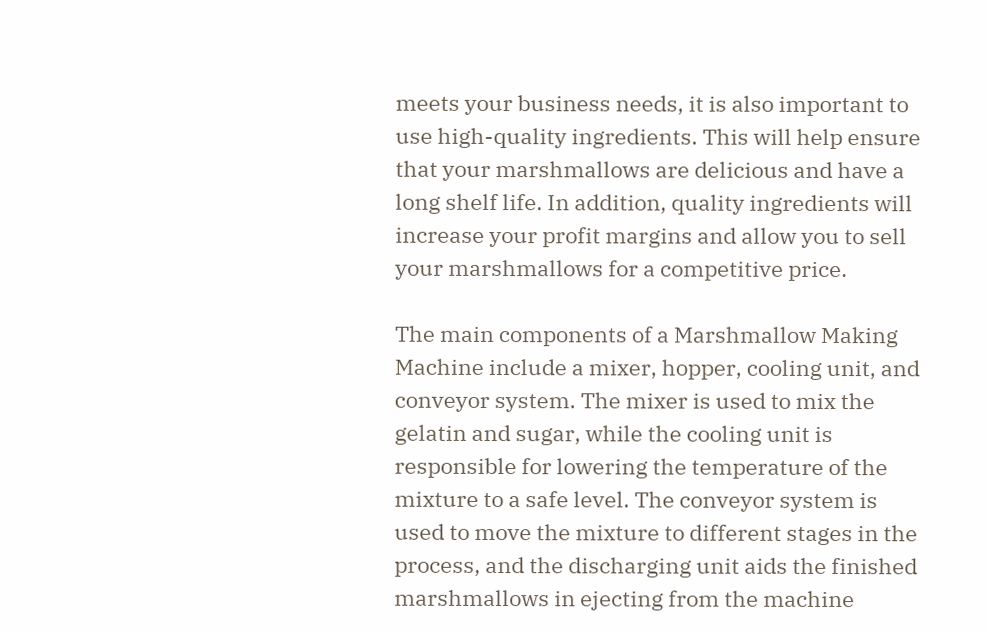meets your business needs, it is also important to use high-quality ingredients. This will help ensure that your marshmallows are delicious and have a long shelf life. In addition, quality ingredients will increase your profit margins and allow you to sell your marshmallows for a competitive price.

The main components of a Marshmallow Making Machine include a mixer, hopper, cooling unit, and conveyor system. The mixer is used to mix the gelatin and sugar, while the cooling unit is responsible for lowering the temperature of the mixture to a safe level. The conveyor system is used to move the mixture to different stages in the process, and the discharging unit aids the finished marshmallows in ejecting from the machine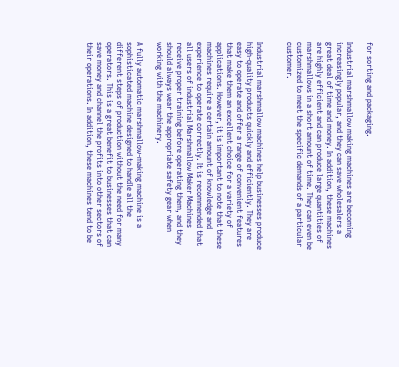for sorting and packaging.

Industrial marshmallow making machines are becoming increasingly popular, and they can save wholesalers a great deal of time and money. In addition, these machines are highly efficient and can produce large quantities of marshmallows in a short amount of time. They can even be customized to meet the specific demands of a particular customer.


Industrial marshmallow machines help businesses produce high-quality products quickly and efficiently. They are easy to operate and offer a range of convenient features that make them an excellent choice for a variety of applications. However, it is important to note that these machines require a certain amount of knowledge and experience to operate correctly. It is recommended that all users of industrial Marshmallow Maker Machines receive proper training before operating them, and they should always wear the appropriate safety gear when working with the machinery.

A fully automatic marshmallow-making machine is a sophisticated machine designed to handle all the different steps of production without the need for many operators. This is a great benefit to businesses that can save money and channel the profits into other sectors of their operations. In addition, these machines tend to be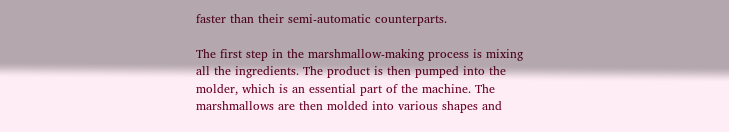faster than their semi-automatic counterparts.

The first step in the marshmallow-making process is mixing all the ingredients. The product is then pumped into the molder, which is an essential part of the machine. The marshmallows are then molded into various shapes and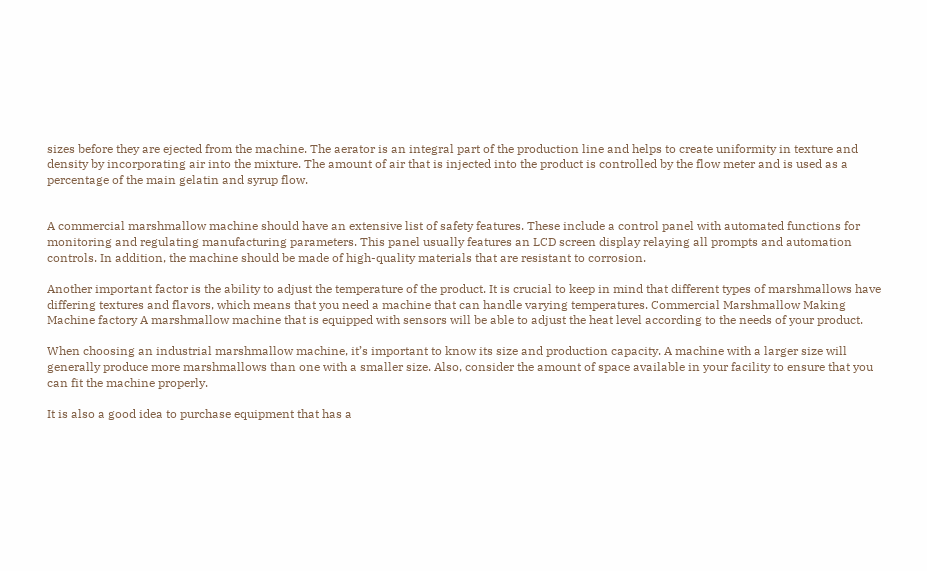sizes before they are ejected from the machine. The aerator is an integral part of the production line and helps to create uniformity in texture and density by incorporating air into the mixture. The amount of air that is injected into the product is controlled by the flow meter and is used as a percentage of the main gelatin and syrup flow.


A commercial marshmallow machine should have an extensive list of safety features. These include a control panel with automated functions for monitoring and regulating manufacturing parameters. This panel usually features an LCD screen display relaying all prompts and automation controls. In addition, the machine should be made of high-quality materials that are resistant to corrosion.

Another important factor is the ability to adjust the temperature of the product. It is crucial to keep in mind that different types of marshmallows have differing textures and flavors, which means that you need a machine that can handle varying temperatures. Commercial Marshmallow Making Machine factory A marshmallow machine that is equipped with sensors will be able to adjust the heat level according to the needs of your product.

When choosing an industrial marshmallow machine, it’s important to know its size and production capacity. A machine with a larger size will generally produce more marshmallows than one with a smaller size. Also, consider the amount of space available in your facility to ensure that you can fit the machine properly.

It is also a good idea to purchase equipment that has a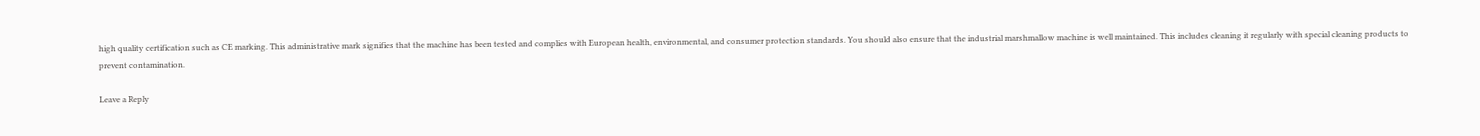high quality certification such as CE marking. This administrative mark signifies that the machine has been tested and complies with European health, environmental, and consumer protection standards. You should also ensure that the industrial marshmallow machine is well maintained. This includes cleaning it regularly with special cleaning products to prevent contamination.

Leave a Reply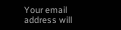Your email address will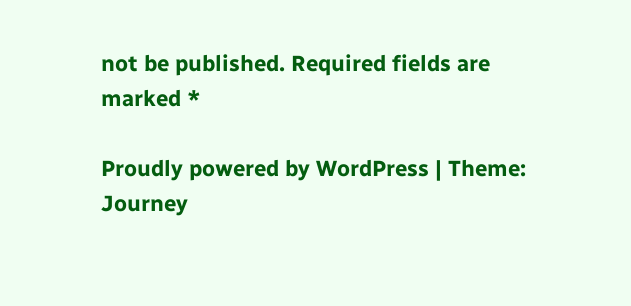not be published. Required fields are marked *

Proudly powered by WordPress | Theme: Journey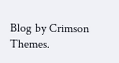Blog by Crimson Themes.